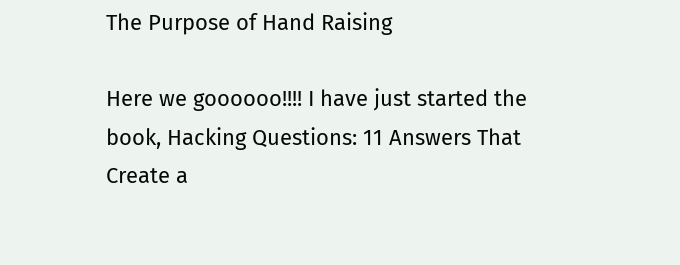The Purpose of Hand Raising

Here we goooooo!!!! I have just started the book, Hacking Questions: 11 Answers That Create a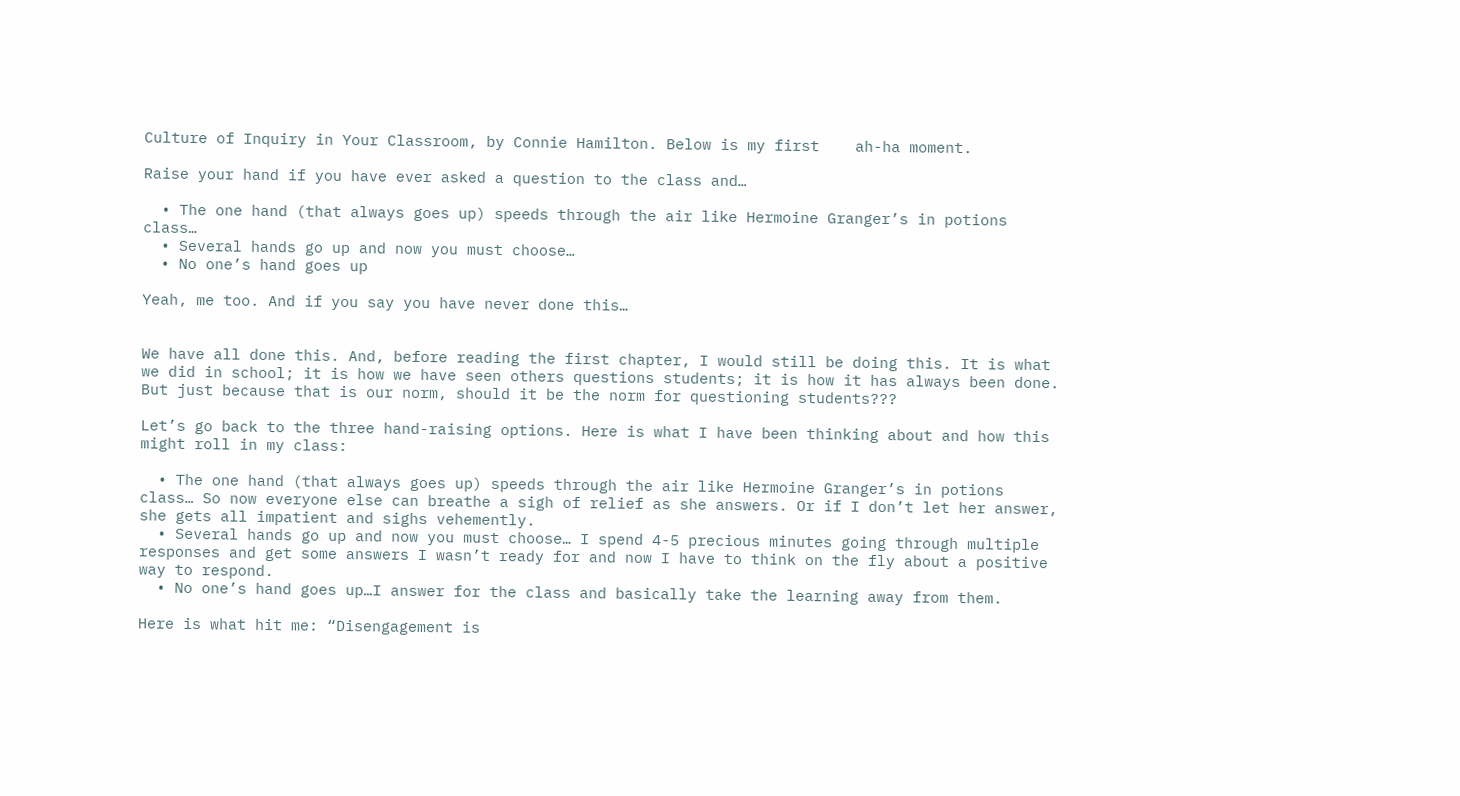Culture of Inquiry in Your Classroom, by Connie Hamilton. Below is my first    ah-ha moment.

Raise your hand if you have ever asked a question to the class and…

  • The one hand (that always goes up) speeds through the air like Hermoine Granger’s in potions class…
  • Several hands go up and now you must choose…
  • No one’s hand goes up

Yeah, me too. And if you say you have never done this…


We have all done this. And, before reading the first chapter, I would still be doing this. It is what we did in school; it is how we have seen others questions students; it is how it has always been done. But just because that is our norm, should it be the norm for questioning students???

Let’s go back to the three hand-raising options. Here is what I have been thinking about and how this might roll in my class:

  • The one hand (that always goes up) speeds through the air like Hermoine Granger’s in potions class… So now everyone else can breathe a sigh of relief as she answers. Or if I don’t let her answer, she gets all impatient and sighs vehemently.
  • Several hands go up and now you must choose… I spend 4-5 precious minutes going through multiple responses and get some answers I wasn’t ready for and now I have to think on the fly about a positive way to respond.
  • No one’s hand goes up…I answer for the class and basically take the learning away from them.

Here is what hit me: “Disengagement is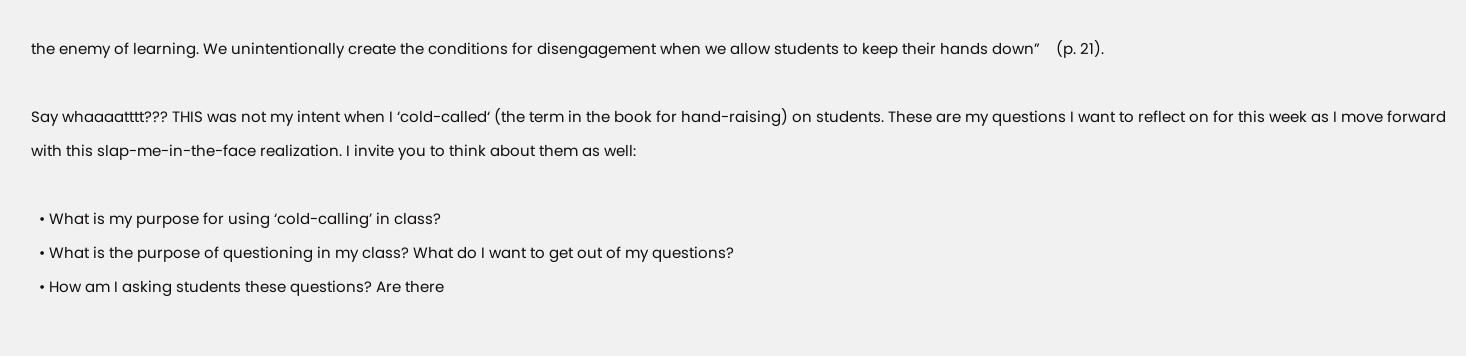the enemy of learning. We unintentionally create the conditions for disengagement when we allow students to keep their hands down”    (p. 21).

Say whaaaatttt??? THIS was not my intent when I ‘cold-called‘ (the term in the book for hand-raising) on students. These are my questions I want to reflect on for this week as I move forward with this slap-me-in-the-face realization. I invite you to think about them as well:

  • What is my purpose for using ‘cold-calling’ in class?
  • What is the purpose of questioning in my class? What do I want to get out of my questions?
  • How am I asking students these questions? Are there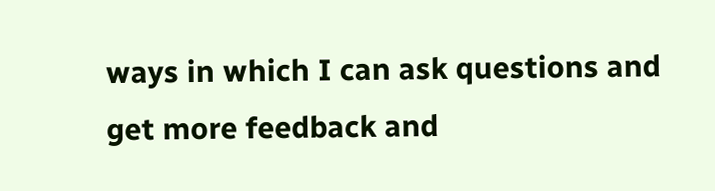ways in which I can ask questions and get more feedback and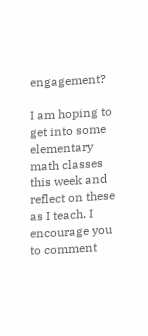engagement?

I am hoping to get into some elementary math classes this week and reflect on these as I teach. I encourage you to comment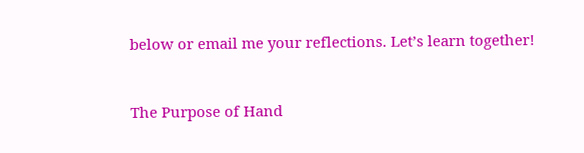below or email me your reflections. Let’s learn together!



The Purpose of Hand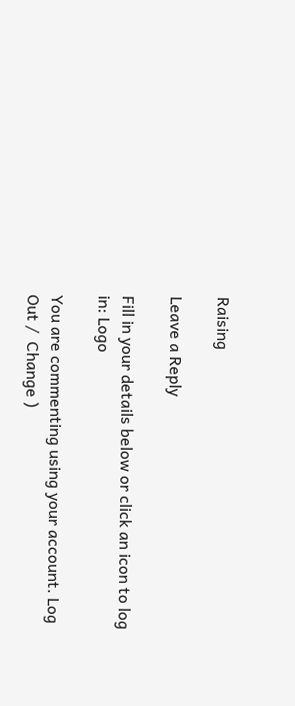Raising

Leave a Reply

Fill in your details below or click an icon to log in: Logo

You are commenting using your account. Log Out /  Change )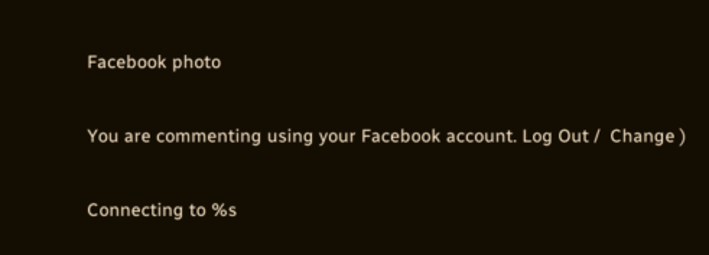Facebook photo

You are commenting using your Facebook account. Log Out /  Change )

Connecting to %s